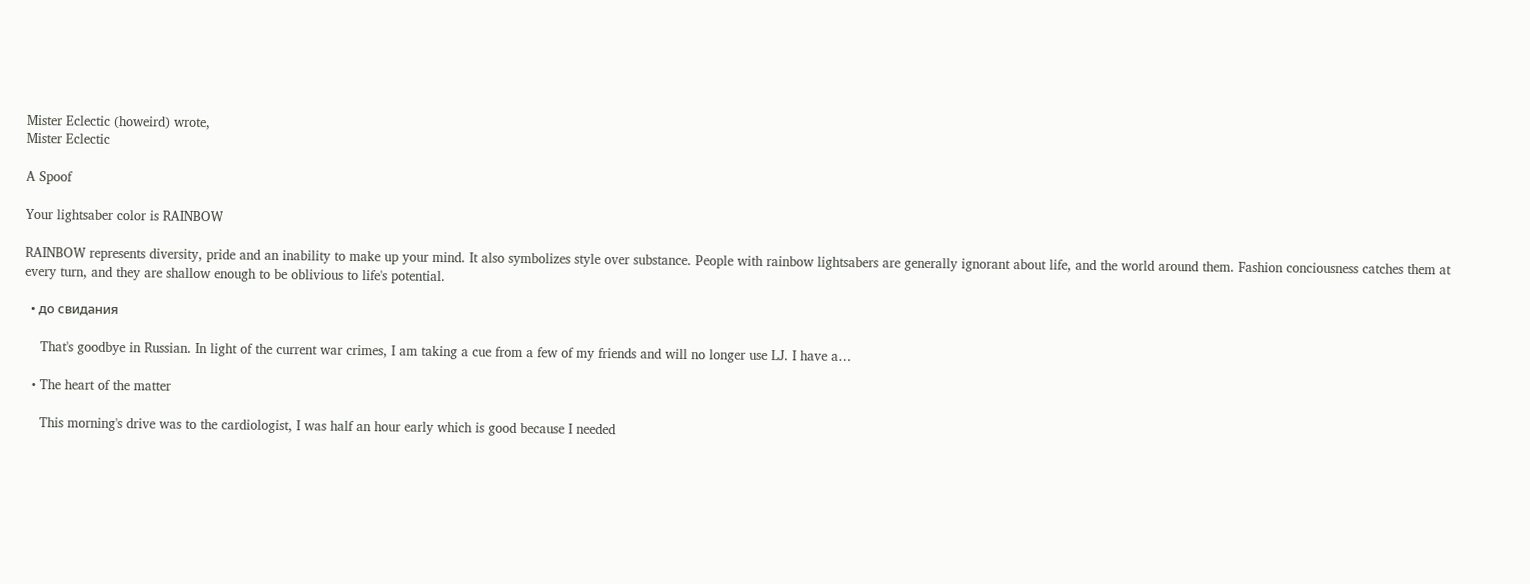Mister Eclectic (howeird) wrote,
Mister Eclectic

A Spoof

Your lightsaber color is RAINBOW

RAINBOW represents diversity, pride and an inability to make up your mind. It also symbolizes style over substance. People with rainbow lightsabers are generally ignorant about life, and the world around them. Fashion conciousness catches them at every turn, and they are shallow enough to be oblivious to life's potential.

  • до свидания

    That's goodbye in Russian. In light of the current war crimes, I am taking a cue from a few of my friends and will no longer use LJ. I have a…

  • The heart of the matter

    This morning's drive was to the cardiologist, I was half an hour early which is good because I needed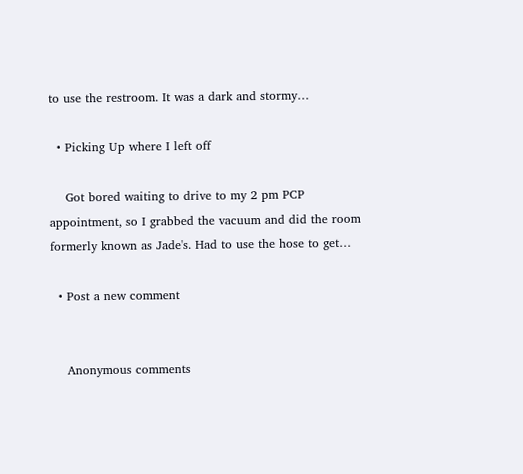to use the restroom. It was a dark and stormy…

  • Picking Up where I left off

    Got bored waiting to drive to my 2 pm PCP appointment, so I grabbed the vacuum and did the room formerly known as Jade's. Had to use the hose to get…

  • Post a new comment


    Anonymous comments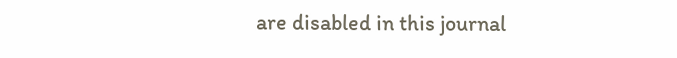are disabled in this journal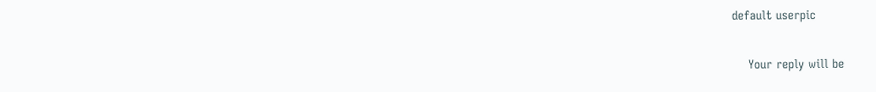default userpic

    Your reply will be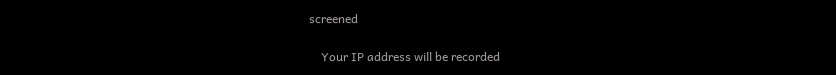screened

    Your IP address will be recorded